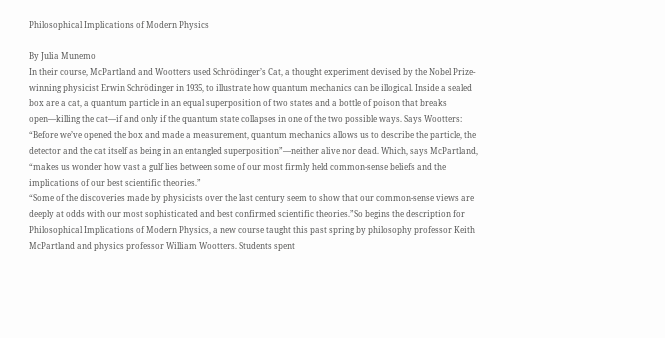Philosophical Implications of Modern Physics

By Julia Munemo
In their course, McPartland and Wootters used Schrödinger’s Cat, a thought experiment devised by the Nobel Prize-winning physicist Erwin Schrödinger in 1935, to illustrate how quantum mechanics can be illogical. Inside a sealed box are a cat, a quantum particle in an equal superposition of two states and a bottle of poison that breaks open—killing the cat—if and only if the quantum state collapses in one of the two possible ways. Says Wootters: “Before we’ve opened the box and made a measurement, quantum mechanics allows us to describe the particle, the detector and the cat itself as being in an entangled superposition”—neither alive nor dead. Which, says McPartland, “makes us wonder how vast a gulf lies between some of our most firmly held common-sense beliefs and the implications of our best scientific theories.”
“Some of the discoveries made by physicists over the last century seem to show that our common-sense views are deeply at odds with our most sophisticated and best confirmed scientific theories.”So begins the description for Philosophical Implications of Modern Physics, a new course taught this past spring by philosophy professor Keith McPartland and physics professor William Wootters. Students spent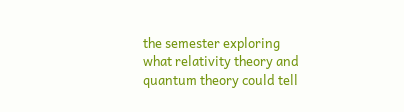the semester exploring what relativity theory and quantum theory could tell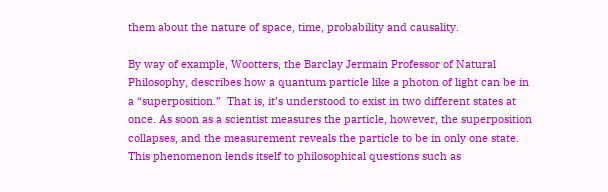them about the nature of space, time, probability and causality.

By way of example, Wootters, the Barclay Jermain Professor of Natural Philosophy, describes how a quantum particle like a photon of light can be in a “superposition.”  That is, it’s understood to exist in two different states at once. As soon as a scientist measures the particle, however, the superposition collapses, and the measurement reveals the particle to be in only one state. This phenomenon lends itself to philosophical questions such as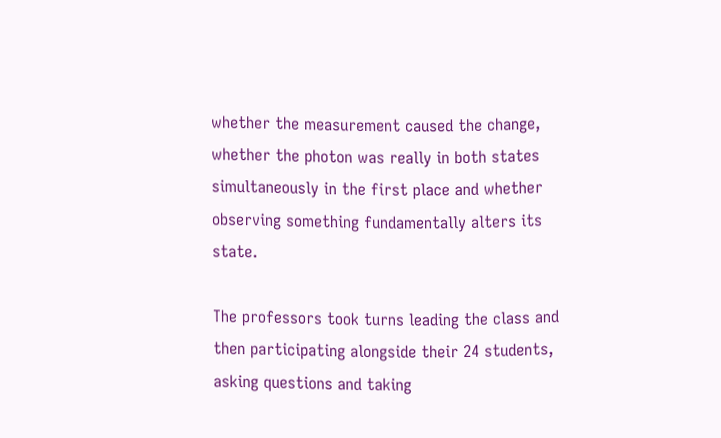whether the measurement caused the change, whether the photon was really in both states simultaneously in the first place and whether observing something fundamentally alters its state.

The professors took turns leading the class and then participating alongside their 24 students, asking questions and taking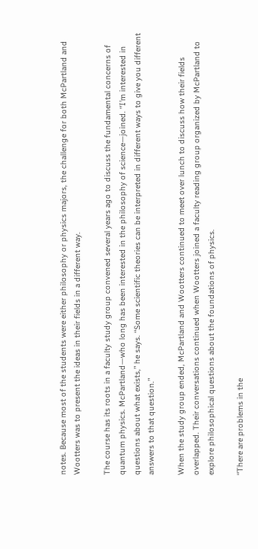notes. Because most of the students were either philosophy or physics majors, the challenge for both McPartland and Wootters was to present the ideas in their fields in a different way.

The course has its roots in a faculty study group convened several years ago to discuss the fundamental concerns of quantum physics. McPartland—who long has been interested in the philosophy of science—joined. “I’m interested in questions about what exists,” he says. “Some scientific theories can be interpreted in different ways to give you different answers to that question.”

When the study group ended, McPartland and Wootters continued to meet over lunch to discuss how their fields overlapped. Their conversations continued when Wootters joined a faculty reading group organized by McPartland to explore philosophical questions about the foundations of physics.

“There are problems in the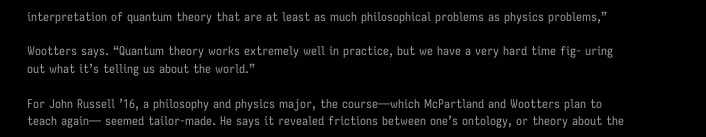interpretation of quantum theory that are at least as much philosophical problems as physics problems,”

Wootters says. “Quantum theory works extremely well in practice, but we have a very hard time fig- uring out what it’s telling us about the world.”

For John Russell ’16, a philosophy and physics major, the course—which McPartland and Wootters plan to teach again— seemed tailor-made. He says it revealed frictions between one’s ontology, or theory about the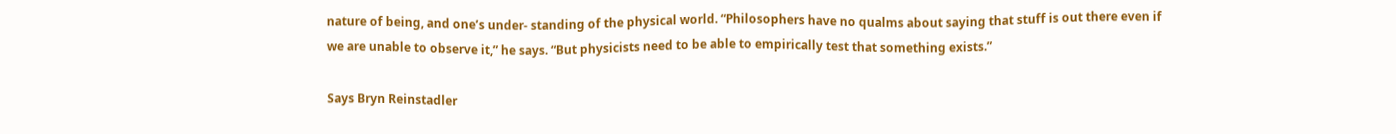nature of being, and one’s under- standing of the physical world. “Philosophers have no qualms about saying that stuff is out there even if we are unable to observe it,” he says. “But physicists need to be able to empirically test that something exists.”

Says Bryn Reinstadler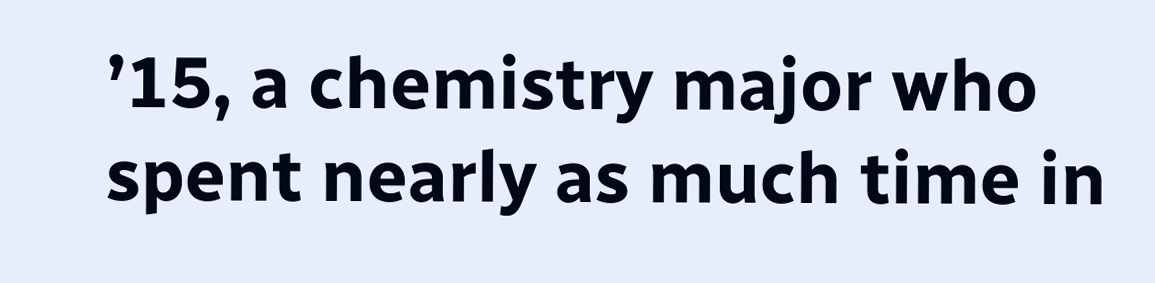’15, a chemistry major who spent nearly as much time in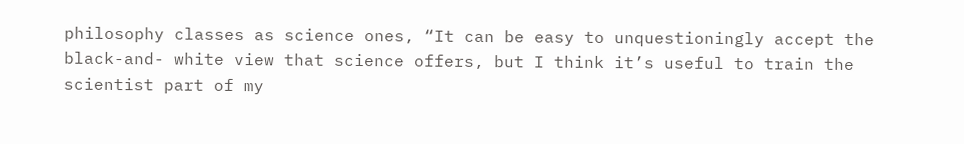philosophy classes as science ones, “It can be easy to unquestioningly accept the black-and- white view that science offers, but I think it’s useful to train the scientist part of my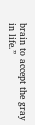brain to accept the gray in life.”